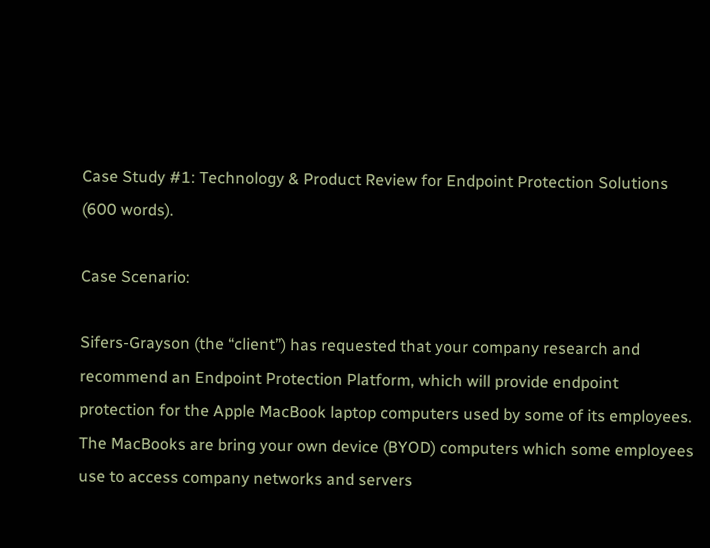Case Study #1: Technology & Product Review for Endpoint Protection Solutions (600 words).

Case Scenario:

Sifers-Grayson (the “client”) has requested that your company research and recommend an Endpoint Protection Platform, which will provide endpoint protection for the Apple MacBook laptop computers used by some of its employees. The MacBooks are bring your own device (BYOD) computers which some employees use to access company networks and servers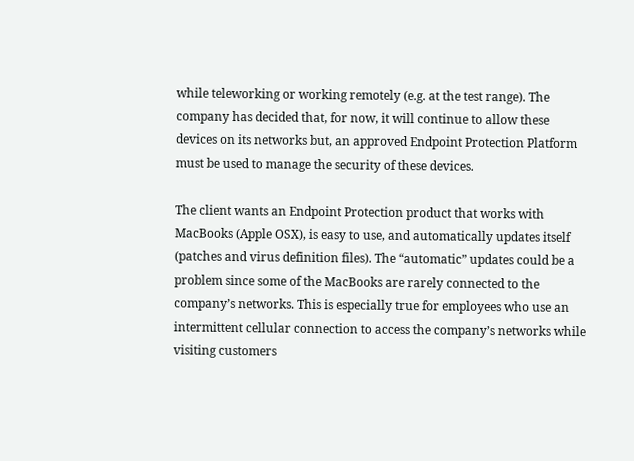while teleworking or working remotely (e.g. at the test range). The company has decided that, for now, it will continue to allow these devices on its networks but, an approved Endpoint Protection Platform must be used to manage the security of these devices.

The client wants an Endpoint Protection product that works with MacBooks (Apple OSX), is easy to use, and automatically updates itself (patches and virus definition files). The “automatic” updates could be a problem since some of the MacBooks are rarely connected to the company’s networks. This is especially true for employees who use an intermittent cellular connection to access the company’s networks while visiting customers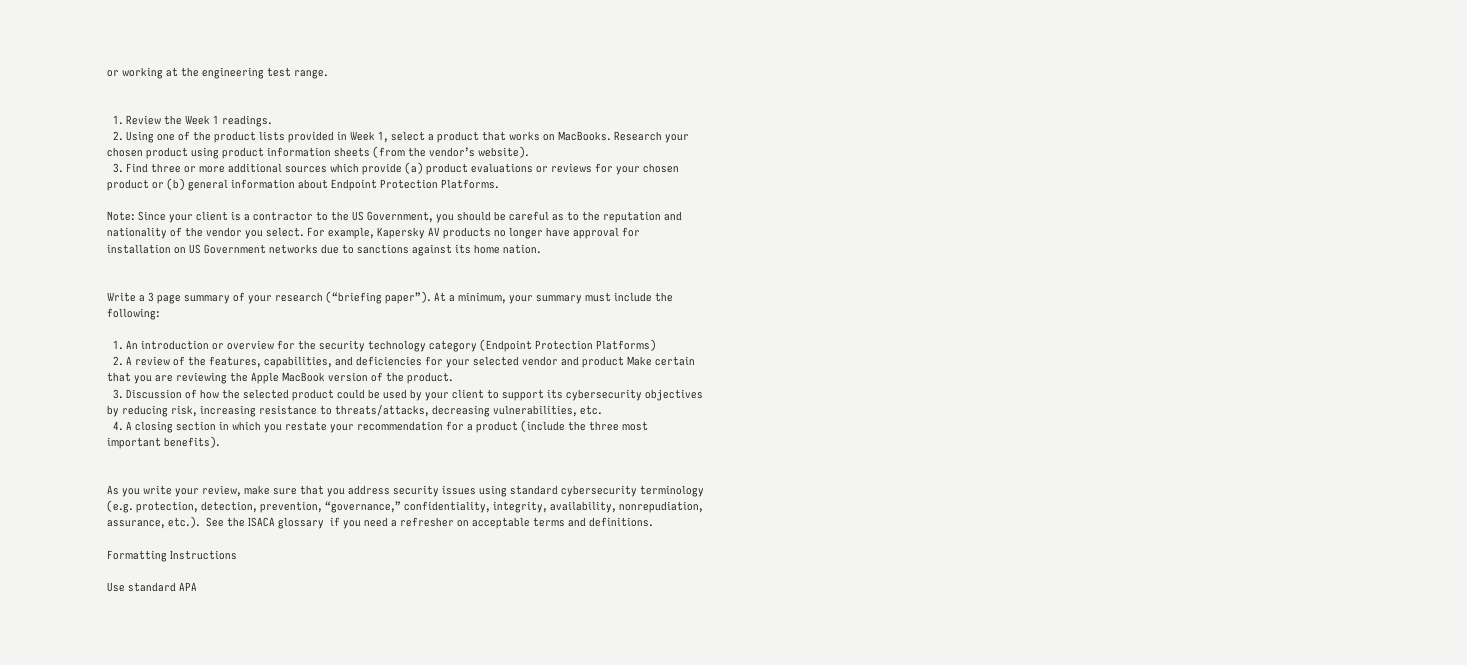or working at the engineering test range.


  1. Review the Week 1 readings.
  2. Using one of the product lists provided in Week 1, select a product that works on MacBooks. Research your chosen product using product information sheets (from the vendor’s website).
  3. Find three or more additional sources which provide (a) product evaluations or reviews for your chosen product or (b) general information about Endpoint Protection Platforms.

Note: Since your client is a contractor to the US Government, you should be careful as to the reputation and nationality of the vendor you select. For example, Kapersky AV products no longer have approval for installation on US Government networks due to sanctions against its home nation.


Write a 3 page summary of your research (“briefing paper”). At a minimum, your summary must include the following:

  1. An introduction or overview for the security technology category (Endpoint Protection Platforms)
  2. A review of the features, capabilities, and deficiencies for your selected vendor and product Make certain that you are reviewing the Apple MacBook version of the product.
  3. Discussion of how the selected product could be used by your client to support its cybersecurity objectives by reducing risk, increasing resistance to threats/attacks, decreasing vulnerabilities, etc.
  4. A closing section in which you restate your recommendation for a product (include the three most important benefits).


As you write your review, make sure that you address security issues using standard cybersecurity terminology (e.g. protection, detection, prevention, “governance,” confidentiality, integrity, availability, nonrepudiation, assurance, etc.).  See the ISACA glossary  if you need a refresher on acceptable terms and definitions.

Formatting Instructions

Use standard APA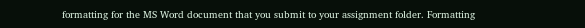formatting for the MS Word document that you submit to your assignment folder. Formatting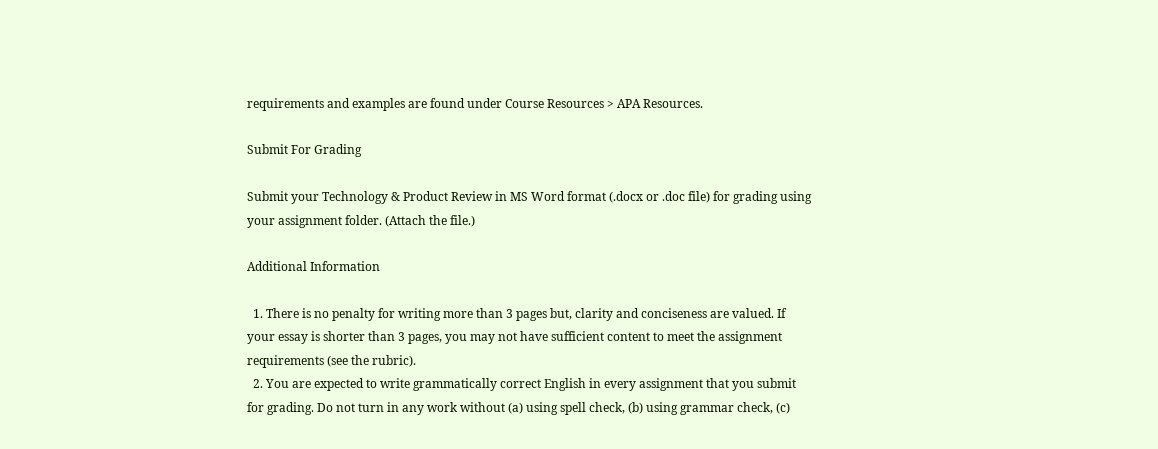requirements and examples are found under Course Resources > APA Resources.

Submit For Grading

Submit your Technology & Product Review in MS Word format (.docx or .doc file) for grading using your assignment folder. (Attach the file.)

Additional Information

  1. There is no penalty for writing more than 3 pages but, clarity and conciseness are valued. If your essay is shorter than 3 pages, you may not have sufficient content to meet the assignment requirements (see the rubric).
  2. You are expected to write grammatically correct English in every assignment that you submit for grading. Do not turn in any work without (a) using spell check, (b) using grammar check, (c)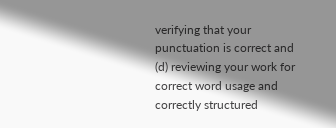verifying that your punctuation is correct and (d) reviewing your work for correct word usage and correctly structured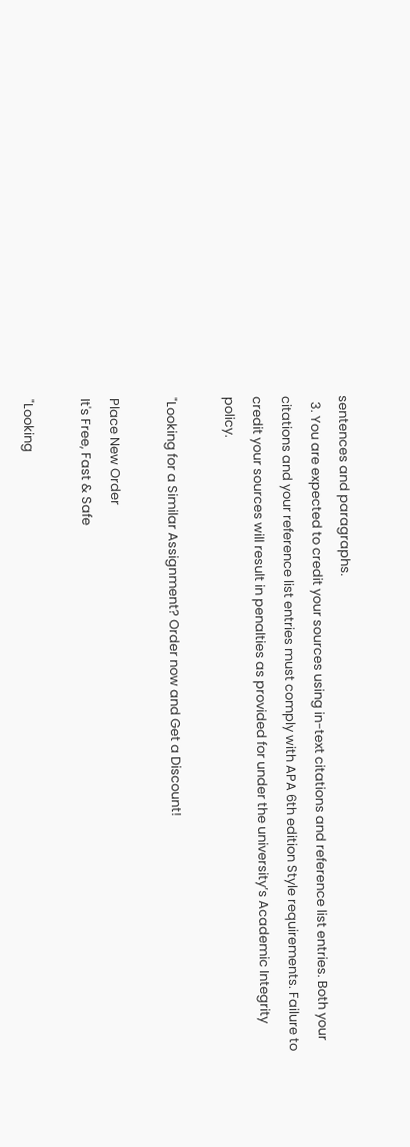sentences and paragraphs.
  3. You are expected to credit your sources using in-text citations and reference list entries. Both your citations and your reference list entries must comply with APA 6th edition Style requirements. Failure to credit your sources will result in penalties as provided for under the university’s Academic Integrity policy.

"Looking for a Similar Assignment? Order now and Get a Discount!

Place New Order
It's Free, Fast & Safe

"Looking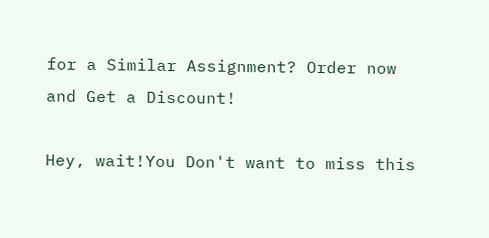for a Similar Assignment? Order now and Get a Discount!

Hey, wait!You Don't want to miss this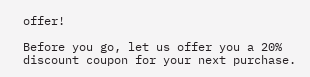offer!

Before you go, let us offer you a 20% discount coupon for your next purchase.